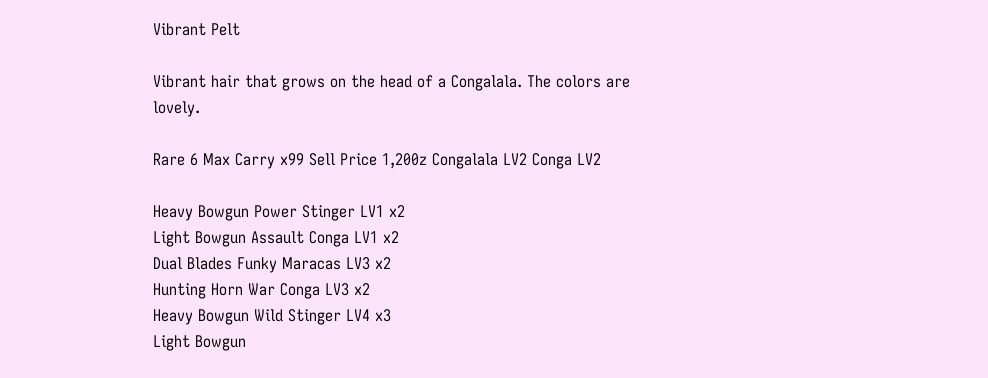Vibrant Pelt

Vibrant hair that grows on the head of a Congalala. The colors are lovely.

Rare 6 Max Carry x99 Sell Price 1,200z Congalala LV2 Conga LV2

Heavy Bowgun Power Stinger LV1 x2
Light Bowgun Assault Conga LV1 x2
Dual Blades Funky Maracas LV3 x2
Hunting Horn War Conga LV3 x2
Heavy Bowgun Wild Stinger LV4 x3
Light Bowgun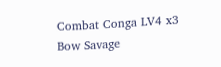Combat Conga LV4 x3
Bow Savage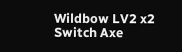Wildbow LV2 x2
Switch Axe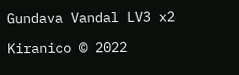Gundava Vandal LV3 x2

Kiranico © 2022